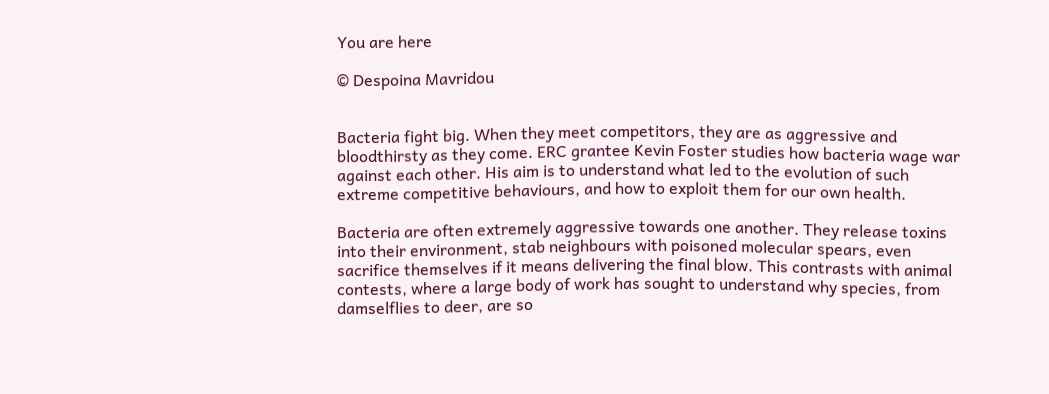You are here

© Despoina Mavridou


Bacteria fight big. When they meet competitors, they are as aggressive and bloodthirsty as they come. ERC grantee Kevin Foster studies how bacteria wage war against each other. His aim is to understand what led to the evolution of such extreme competitive behaviours, and how to exploit them for our own health.

Bacteria are often extremely aggressive towards one another. They release toxins into their environment, stab neighbours with poisoned molecular spears, even sacrifice themselves if it means delivering the final blow. This contrasts with animal contests, where a large body of work has sought to understand why species, from damselflies to deer, are so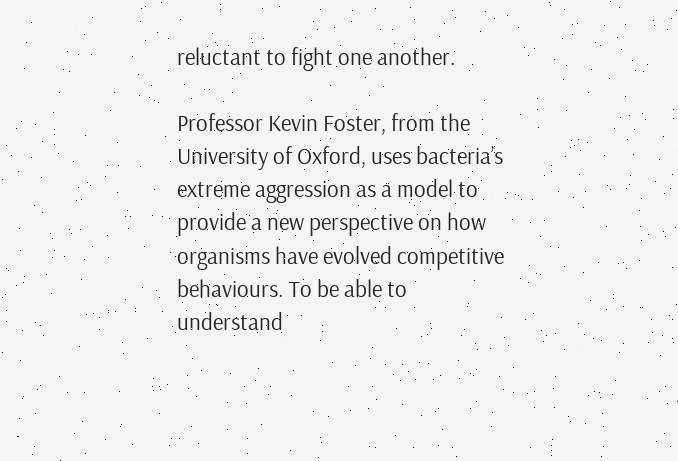reluctant to fight one another.

Professor Kevin Foster, from the University of Oxford, uses bacteria’s extreme aggression as a model to provide a new perspective on how organisms have evolved competitive behaviours. To be able to understand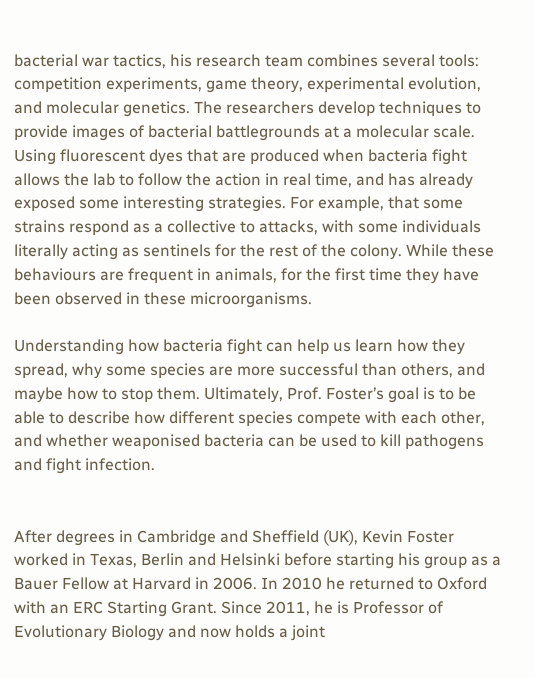bacterial war tactics, his research team combines several tools: competition experiments, game theory, experimental evolution, and molecular genetics. The researchers develop techniques to provide images of bacterial battlegrounds at a molecular scale. Using fluorescent dyes that are produced when bacteria fight allows the lab to follow the action in real time, and has already exposed some interesting strategies. For example, that some strains respond as a collective to attacks, with some individuals literally acting as sentinels for the rest of the colony. While these behaviours are frequent in animals, for the first time they have been observed in these microorganisms.

Understanding how bacteria fight can help us learn how they spread, why some species are more successful than others, and maybe how to stop them. Ultimately, Prof. Foster’s goal is to be able to describe how different species compete with each other, and whether weaponised bacteria can be used to kill pathogens and fight infection.


After degrees in Cambridge and Sheffield (UK), Kevin Foster worked in Texas, Berlin and Helsinki before starting his group as a Bauer Fellow at Harvard in 2006. In 2010 he returned to Oxford with an ERC Starting Grant. Since 2011, he is Professor of Evolutionary Biology and now holds a joint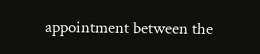appointment between the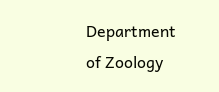Department of Zoology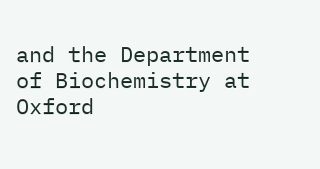and the Department of Biochemistry at Oxford